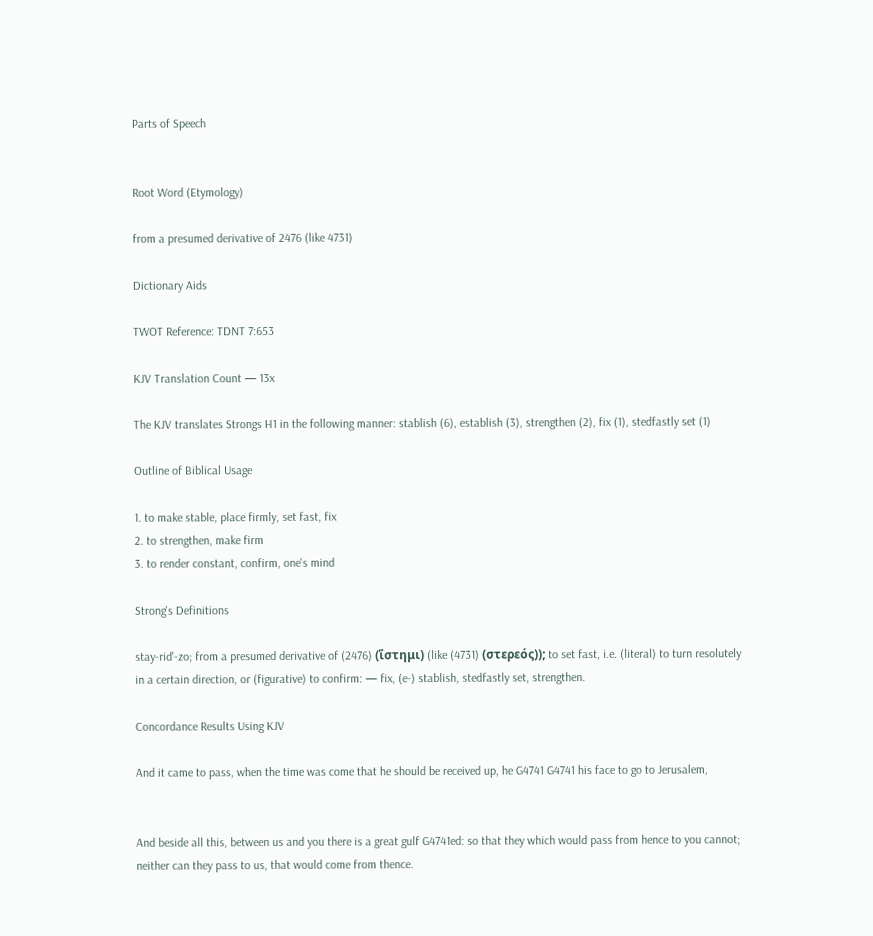Parts of Speech


Root Word (Etymology)

from a presumed derivative of 2476 (like 4731)

Dictionary Aids

TWOT Reference: TDNT 7:653

KJV Translation Count — 13x

The KJV translates Strongs H1 in the following manner: stablish (6), establish (3), strengthen (2), fix (1), stedfastly set (1)

Outline of Biblical Usage

1. to make stable, place firmly, set fast, fix
2. to strengthen, make firm
3. to render constant, confirm, one's mind

Strong's Definitions

stay-rid'-zo; from a presumed derivative of (2476) (ἵστημι) (like (4731) (στερεός)); to set fast, i.e. (literal) to turn resolutely in a certain direction, or (figurative) to confirm: — fix, (e-) stablish, stedfastly set, strengthen.

Concordance Results Using KJV

And it came to pass, when the time was come that he should be received up, he G4741 G4741 his face to go to Jerusalem,


And beside all this, between us and you there is a great gulf G4741ed: so that they which would pass from hence to you cannot; neither can they pass to us, that would come from thence.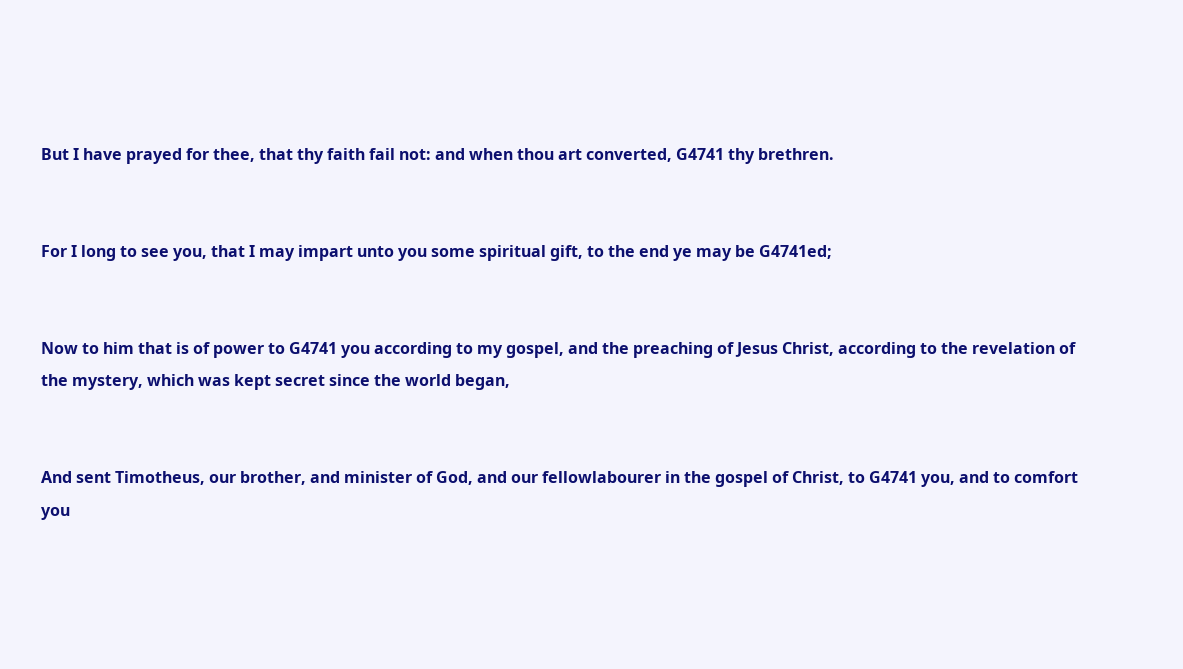But I have prayed for thee, that thy faith fail not: and when thou art converted, G4741 thy brethren.


For I long to see you, that I may impart unto you some spiritual gift, to the end ye may be G4741ed;


Now to him that is of power to G4741 you according to my gospel, and the preaching of Jesus Christ, according to the revelation of the mystery, which was kept secret since the world began,


And sent Timotheus, our brother, and minister of God, and our fellowlabourer in the gospel of Christ, to G4741 you, and to comfort you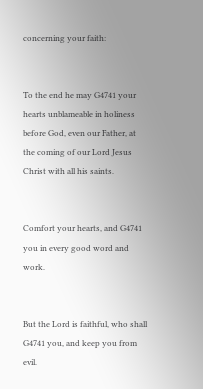concerning your faith:


To the end he may G4741 your hearts unblameable in holiness before God, even our Father, at the coming of our Lord Jesus Christ with all his saints.


Comfort your hearts, and G4741 you in every good word and work.


But the Lord is faithful, who shall G4741 you, and keep you from evil.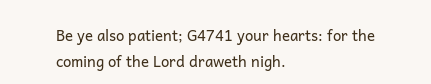Be ye also patient; G4741 your hearts: for the coming of the Lord draweth nigh.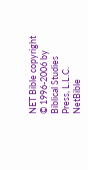NET Bible copyright © 1996-2006 by Biblical Studies Press, L.L.C. NetBible